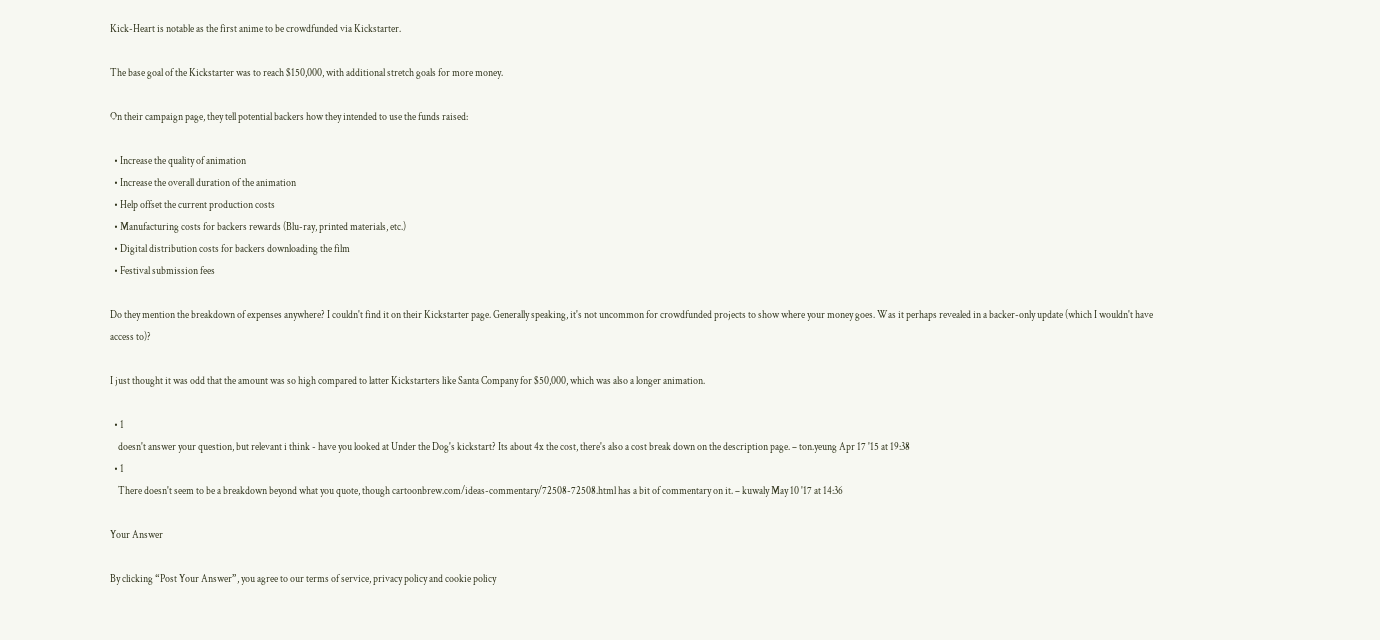Kick-Heart is notable as the first anime to be crowdfunded via Kickstarter.

The base goal of the Kickstarter was to reach $150,000, with additional stretch goals for more money.

On their campaign page, they tell potential backers how they intended to use the funds raised:

  • Increase the quality of animation
  • Increase the overall duration of the animation
  • Help offset the current production costs
  • Manufacturing costs for backers rewards (Blu-ray, printed materials, etc.)
  • Digital distribution costs for backers downloading the film
  • Festival submission fees

Do they mention the breakdown of expenses anywhere? I couldn't find it on their Kickstarter page. Generally speaking, it's not uncommon for crowdfunded projects to show where your money goes. Was it perhaps revealed in a backer-only update (which I wouldn't have access to)?

I just thought it was odd that the amount was so high compared to latter Kickstarters like Santa Company for $50,000, which was also a longer animation.

  • 1
    doesn't answer your question, but relevant i think - have you looked at Under the Dog's kickstart? Its about 4x the cost, there's also a cost break down on the description page. – ton.yeung Apr 17 '15 at 19:38
  • 1
    There doesn't seem to be a breakdown beyond what you quote, though cartoonbrew.com/ideas-commentary/72508-72508.html has a bit of commentary on it. – kuwaly May 10 '17 at 14:36

Your Answer

By clicking “Post Your Answer”, you agree to our terms of service, privacy policy and cookie policy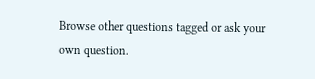Browse other questions tagged or ask your own question.